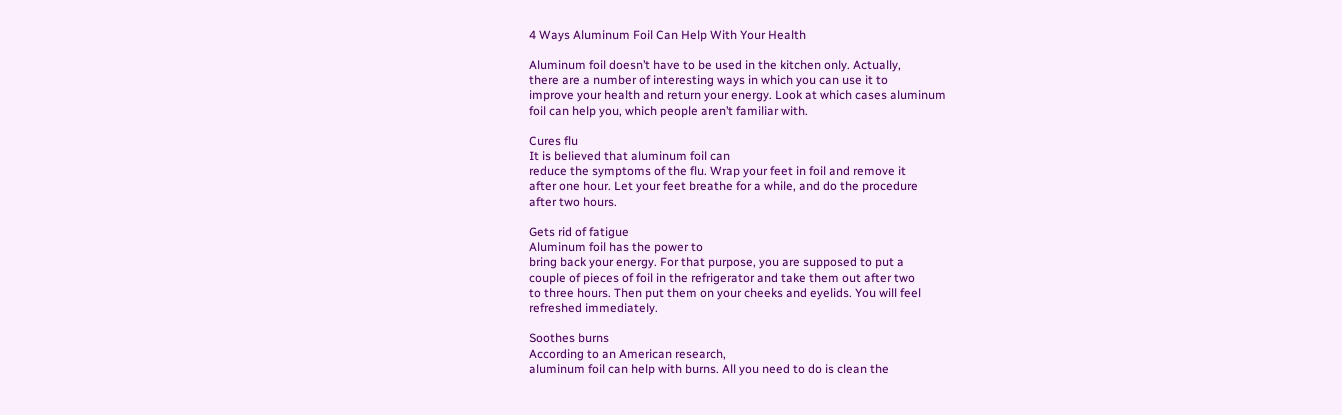4 Ways Aluminum Foil Can Help With Your Health

Aluminum foil doesn’t have to be used in the kitchen only. Actually,
there are a number of interesting ways in which you can use it to
improve your health and return your energy. Look at which cases aluminum
foil can help you, which people aren’t familiar with.

Cures flu
It is believed that aluminum foil can
reduce the symptoms of the flu. Wrap your feet in foil and remove it
after one hour. Let your feet breathe for a while, and do the procedure
after two hours.

Gets rid of fatigue
Aluminum foil has the power to
bring back your energy. For that purpose, you are supposed to put a
couple of pieces of foil in the refrigerator and take them out after two
to three hours. Then put them on your cheeks and eyelids. You will feel
refreshed immediately.

Soothes burns
According to an American research,
aluminum foil can help with burns. All you need to do is clean the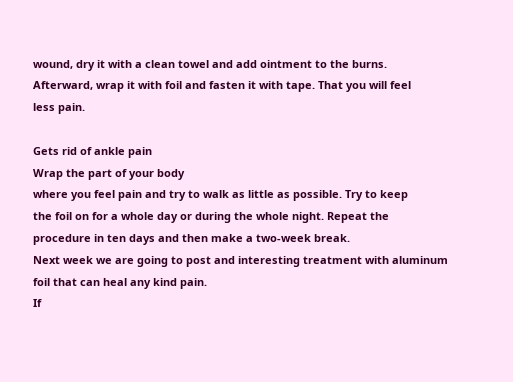wound, dry it with a clean towel and add ointment to the burns.
Afterward, wrap it with foil and fasten it with tape. That you will feel
less pain.

Gets rid of ankle pain
Wrap the part of your body
where you feel pain and try to walk as little as possible. Try to keep
the foil on for a whole day or during the whole night. Repeat the
procedure in ten days and then make a two-week break.
Next week we are going to post and interesting treatment with aluminum foil that can heal any kind pain.
If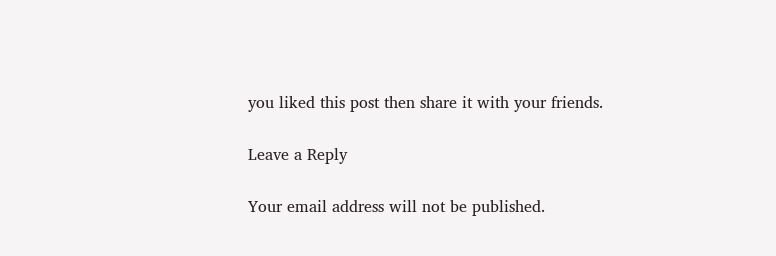you liked this post then share it with your friends.

Leave a Reply

Your email address will not be published.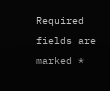Required fields are marked *